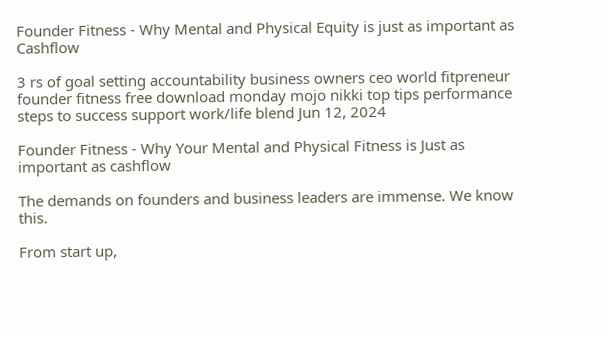Founder Fitness - Why Mental and Physical Equity is just as important as Cashflow

3 rs of goal setting accountability business owners ceo world fitpreneur founder fitness free download monday mojo nikki top tips performance steps to success support work/life blend Jun 12, 2024

Founder Fitness - Why Your Mental and Physical Fitness is Just as important as cashflow

The demands on founders and business leaders are immense. We know this.

From start up,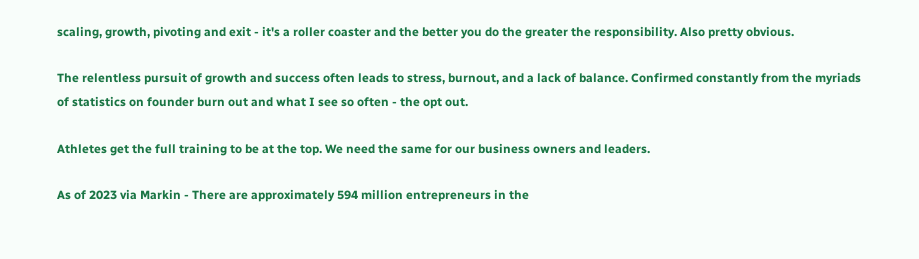scaling, growth, pivoting and exit - it's a roller coaster and the better you do the greater the responsibility. Also pretty obvious.

The relentless pursuit of growth and success often leads to stress, burnout, and a lack of balance. Confirmed constantly from the myriads of statistics on founder burn out and what I see so often - the opt out.

Athletes get the full training to be at the top. We need the same for our business owners and leaders.

As of 2023 via Markin - There are approximately 594 million entrepreneurs in the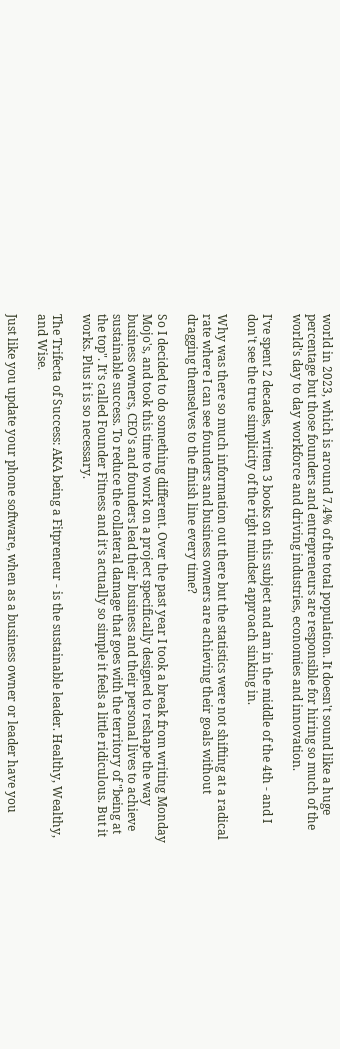world in 2023, which is around 7.4% of the total population. It doesn't sound like a huge percentage but those founders and entrepreneurs are responsible for hiring so much of the world's day to day workforce and driving industries, economies and innovation.

I've spent 2 decades, written 3 books on this subject and am in the middle of the 4th - and I don't see the true simplicity of the right mindset approach sinking in.

Why was there so much information out there but the statistics were not shifting at a radical rate where I can see founders and business owners are achieving their goals without dragging themselves to the finish line every time?

So I decided to do something different. Over the past year I took a break from writing Monday Mojo's, and took this time to work on a project specifically designed to reshape the way business owners, CEO's and founders lead their business and their personal lives to achieve sustainable success. To reduce the collateral damage that goes with the territory of "being at the top". It's called Founder Fitness and it's actually so simple it feels a little ridiculous. But it works. Plus it is so necessary.

The Trifecta of Success: AKA being a Fitpreneur - is the sustainable leader. Healthy, Wealthy, and Wise.

Just like you update your phone software, when as a business owner or leader have you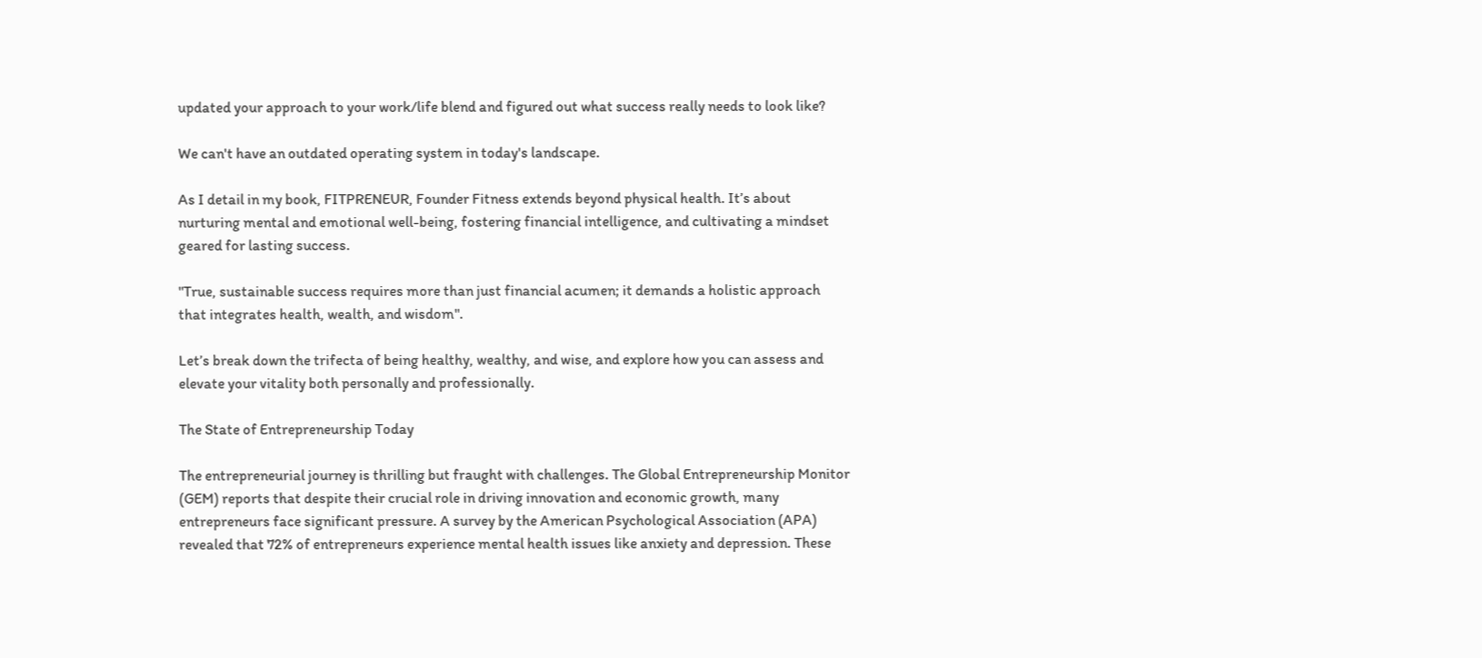updated your approach to your work/life blend and figured out what success really needs to look like?

We can't have an outdated operating system in today's landscape.

As I detail in my book, FITPRENEUR, Founder Fitness extends beyond physical health. It’s about nurturing mental and emotional well-being, fostering financial intelligence, and cultivating a mindset geared for lasting success.

"True, sustainable success requires more than just financial acumen; it demands a holistic approach that integrates health, wealth, and wisdom".

Let’s break down the trifecta of being healthy, wealthy, and wise, and explore how you can assess and elevate your vitality both personally and professionally.

The State of Entrepreneurship Today

The entrepreneurial journey is thrilling but fraught with challenges. The Global Entrepreneurship Monitor (GEM) reports that despite their crucial role in driving innovation and economic growth, many entrepreneurs face significant pressure. A survey by the American Psychological Association (APA) revealed that 72% of entrepreneurs experience mental health issues like anxiety and depression. These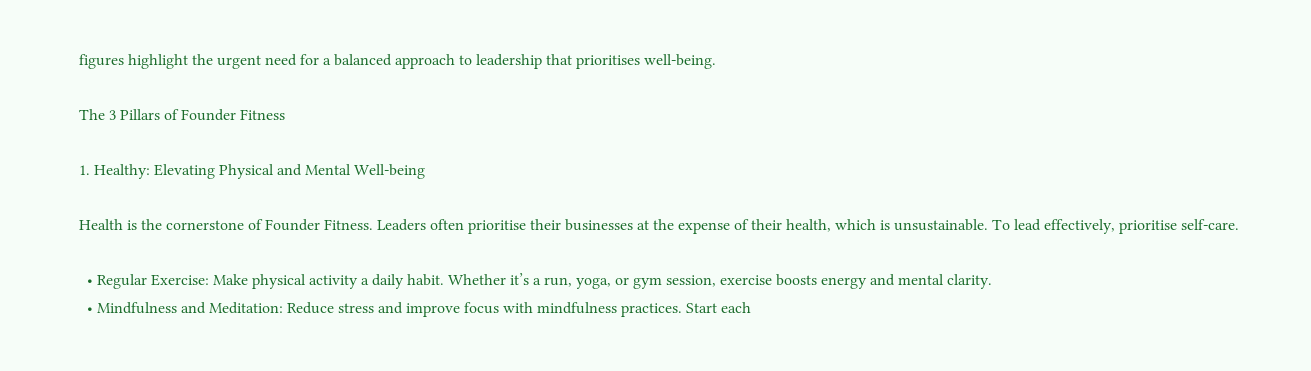figures highlight the urgent need for a balanced approach to leadership that prioritises well-being.

The 3 Pillars of Founder Fitness

1. Healthy: Elevating Physical and Mental Well-being

Health is the cornerstone of Founder Fitness. Leaders often prioritise their businesses at the expense of their health, which is unsustainable. To lead effectively, prioritise self-care.

  • Regular Exercise: Make physical activity a daily habit. Whether it’s a run, yoga, or gym session, exercise boosts energy and mental clarity.
  • Mindfulness and Meditation: Reduce stress and improve focus with mindfulness practices. Start each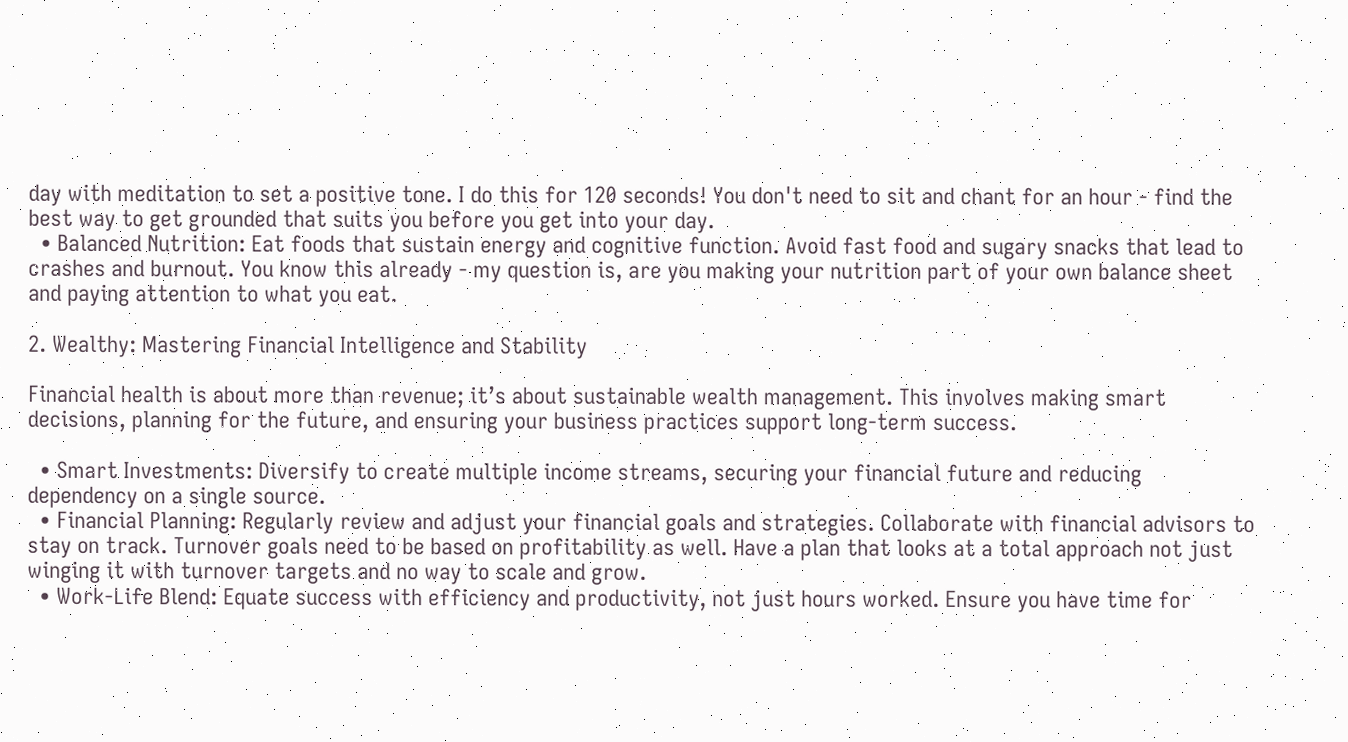day with meditation to set a positive tone. I do this for 120 seconds! You don't need to sit and chant for an hour - find the best way to get grounded that suits you before you get into your day.
  • Balanced Nutrition: Eat foods that sustain energy and cognitive function. Avoid fast food and sugary snacks that lead to crashes and burnout. You know this already - my question is, are you making your nutrition part of your own balance sheet and paying attention to what you eat.

2. Wealthy: Mastering Financial Intelligence and Stability

Financial health is about more than revenue; it’s about sustainable wealth management. This involves making smart decisions, planning for the future, and ensuring your business practices support long-term success.

  • Smart Investments: Diversify to create multiple income streams, securing your financial future and reducing dependency on a single source.
  • Financial Planning: Regularly review and adjust your financial goals and strategies. Collaborate with financial advisors to stay on track. Turnover goals need to be based on profitability as well. Have a plan that looks at a total approach not just winging it with turnover targets and no way to scale and grow.
  • Work-Life Blend: Equate success with efficiency and productivity, not just hours worked. Ensure you have time for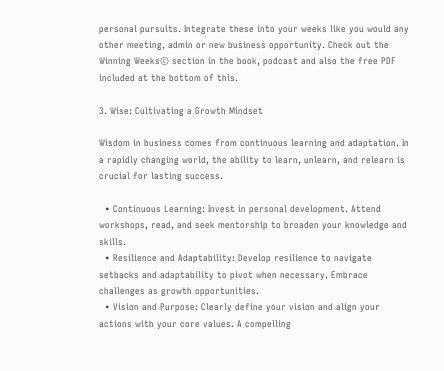personal pursuits. Integrate these into your weeks like you would any other meeting, admin or new business opportunity. Check out the Winning Weeks© section in the book, podcast and also the free PDF included at the bottom of this.

3. Wise: Cultivating a Growth Mindset

Wisdom in business comes from continuous learning and adaptation. In a rapidly changing world, the ability to learn, unlearn, and relearn is crucial for lasting success.

  • Continuous Learning: Invest in personal development. Attend workshops, read, and seek mentorship to broaden your knowledge and skills.
  • Resilience and Adaptability: Develop resilience to navigate setbacks and adaptability to pivot when necessary. Embrace challenges as growth opportunities.
  • Vision and Purpose: Clearly define your vision and align your actions with your core values. A compelling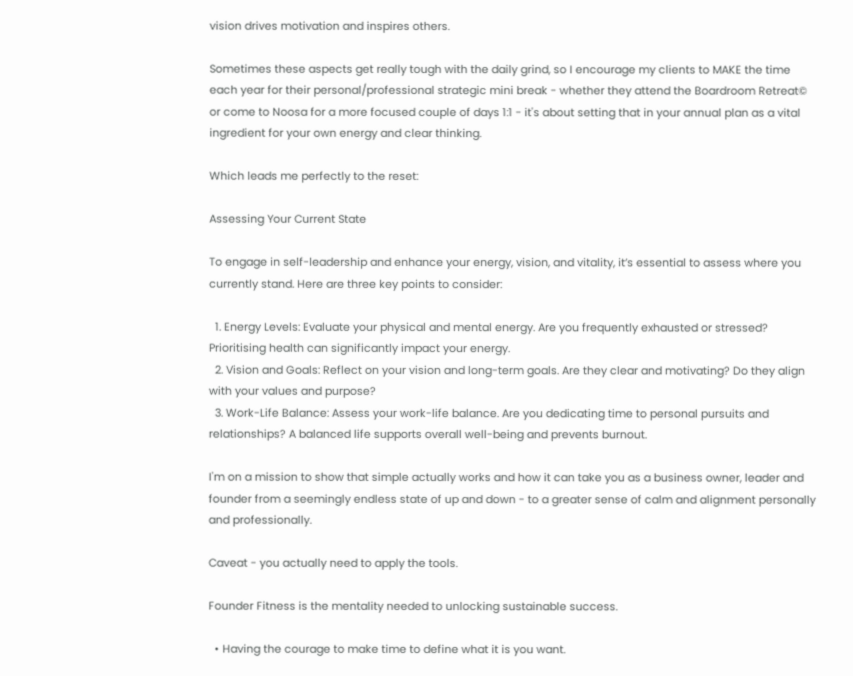vision drives motivation and inspires others.

Sometimes these aspects get really tough with the daily grind, so I encourage my clients to MAKE the time each year for their personal/professional strategic mini break - whether they attend the Boardroom Retreat© or come to Noosa for a more focused couple of days 1:1 - it's about setting that in your annual plan as a vital ingredient for your own energy and clear thinking.

Which leads me perfectly to the reset:

Assessing Your Current State

To engage in self-leadership and enhance your energy, vision, and vitality, it’s essential to assess where you currently stand. Here are three key points to consider:

  1. Energy Levels: Evaluate your physical and mental energy. Are you frequently exhausted or stressed? Prioritising health can significantly impact your energy.
  2. Vision and Goals: Reflect on your vision and long-term goals. Are they clear and motivating? Do they align with your values and purpose?
  3. Work-Life Balance: Assess your work-life balance. Are you dedicating time to personal pursuits and relationships? A balanced life supports overall well-being and prevents burnout.

I'm on a mission to show that simple actually works and how it can take you as a business owner, leader and founder from a seemingly endless state of up and down - to a greater sense of calm and alignment personally and professionally.

Caveat - you actually need to apply the tools.

Founder Fitness is the mentality needed to unlocking sustainable success.

  • Having the courage to make time to define what it is you want.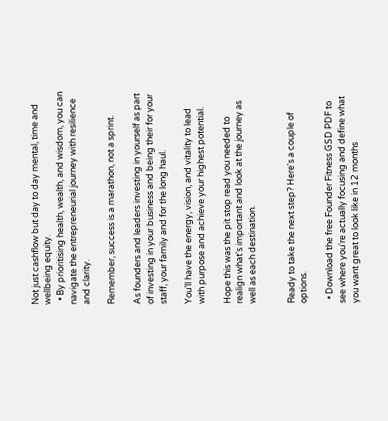Not just cashflow but day to day mental, time and wellbeing equity.
  • By prioritising health, wealth, and wisdom, you can navigate the entrepreneurial journey with resilience and clarity.

Remember, success is a marathon, not a sprint.

As founders and leaders investing in yourself as part of investing in your business and being their for your staff, your family and for the long haul.

You’ll have the energy, vision, and vitality to lead with purpose and achieve your highest potential.

Hope this was the pit stop read you needed to realign what's important and look at the journey as well as each destination.


Ready to take the next step? Here's a couple of options.

  • Download the free Founder Fitness GSD PDF to see where you're actually focusing and define what you want great to look like in 12 months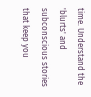time. Understand the 'blurts' and subconscious stories that keep you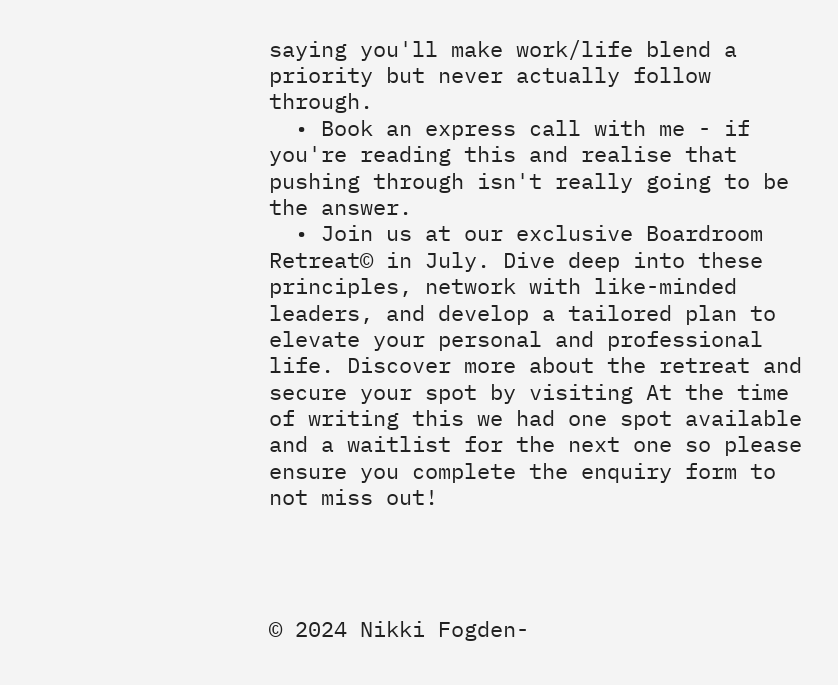saying you'll make work/life blend a priority but never actually follow through.
  • Book an express call with me - if you're reading this and realise that pushing through isn't really going to be the answer.
  • Join us at our exclusive Boardroom Retreat© in July. Dive deep into these principles, network with like-minded leaders, and develop a tailored plan to elevate your personal and professional life. Discover more about the retreat and secure your spot by visiting At the time of writing this we had one spot available and a waitlist for the next one so please ensure you complete the enquiry form to not miss out!




© 2024 Nikki Fogden-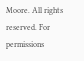Moore. All rights reserved. For permissions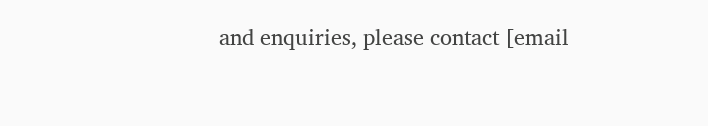and enquiries, please contact [email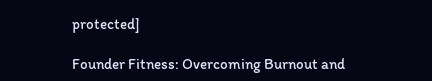protected]

Founder Fitness: Overcoming Burnout and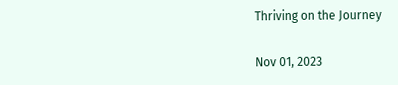Thriving on the Journey

Nov 01, 2023